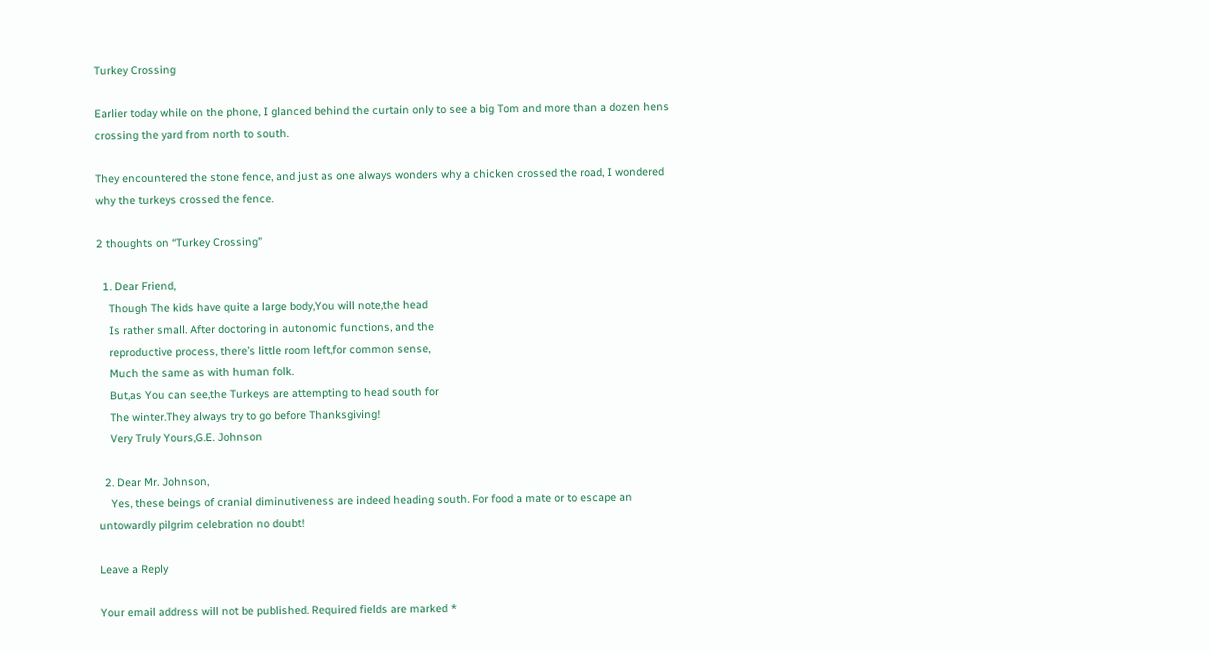Turkey Crossing

Earlier today while on the phone, I glanced behind the curtain only to see a big Tom and more than a dozen hens crossing the yard from north to south.

They encountered the stone fence, and just as one always wonders why a chicken crossed the road, I wondered why the turkeys crossed the fence.

2 thoughts on “Turkey Crossing”

  1. Dear Friend,
    Though The kids have quite a large body,You will note,the head
    Is rather small. After doctoring in autonomic functions, and the
    reproductive process, there’s little room left,for common sense,
    Much the same as with human folk.
    But,as You can see,the Turkeys are attempting to head south for
    The winter.They always try to go before Thanksgiving!
    Very Truly Yours,G.E. Johnson

  2. Dear Mr. Johnson,
    Yes, these beings of cranial diminutiveness are indeed heading south. For food a mate or to escape an untowardly pilgrim celebration no doubt!

Leave a Reply

Your email address will not be published. Required fields are marked *